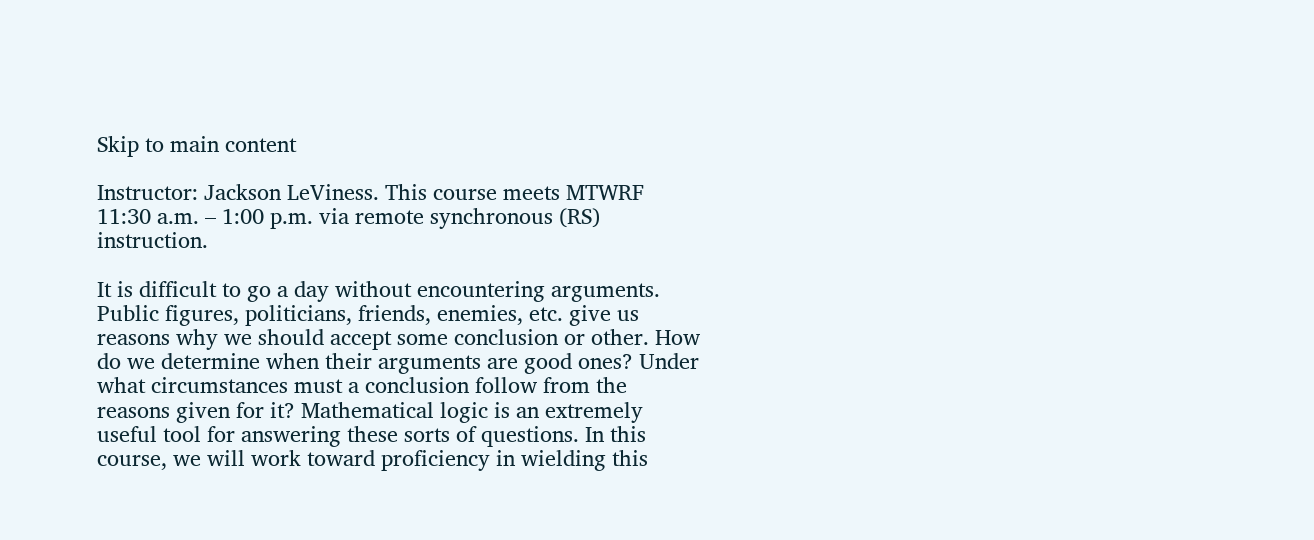Skip to main content

Instructor: Jackson LeViness. This course meets MTWRF 11:30 a.m. – 1:00 p.m. via remote synchronous (RS) instruction.

It is difficult to go a day without encountering arguments. Public figures, politicians, friends, enemies, etc. give us reasons why we should accept some conclusion or other. How do we determine when their arguments are good ones? Under what circumstances must a conclusion follow from the reasons given for it? Mathematical logic is an extremely useful tool for answering these sorts of questions. In this course, we will work toward proficiency in wielding this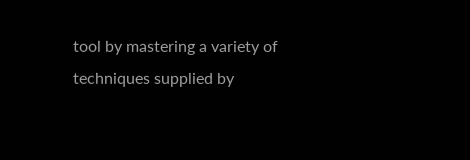tool by mastering a variety of techniques supplied by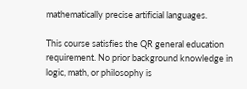mathematically precise artificial languages.

This course satisfies the QR general education requirement. No prior background knowledge in logic, math, or philosophy is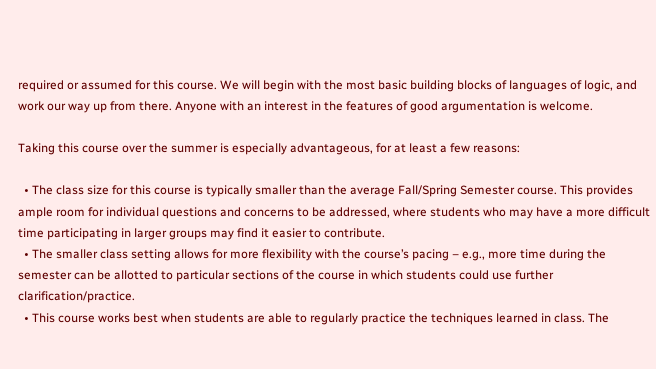required or assumed for this course. We will begin with the most basic building blocks of languages of logic, and work our way up from there. Anyone with an interest in the features of good argumentation is welcome.

Taking this course over the summer is especially advantageous, for at least a few reasons:

  • The class size for this course is typically smaller than the average Fall/Spring Semester course. This provides ample room for individual questions and concerns to be addressed, where students who may have a more difficult time participating in larger groups may find it easier to contribute.
  • The smaller class setting allows for more flexibility with the course’s pacing – e.g., more time during the semester can be allotted to particular sections of the course in which students could use further clarification/practice.
  • This course works best when students are able to regularly practice the techniques learned in class. The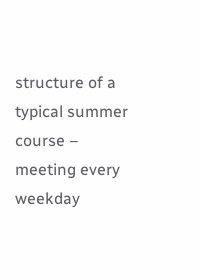structure of a typical summer course – meeting every weekday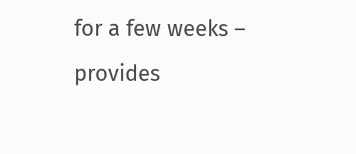for a few weeks – provides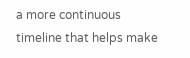a more continuous timeline that helps make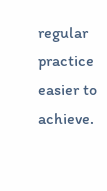regular practice easier to achieve.